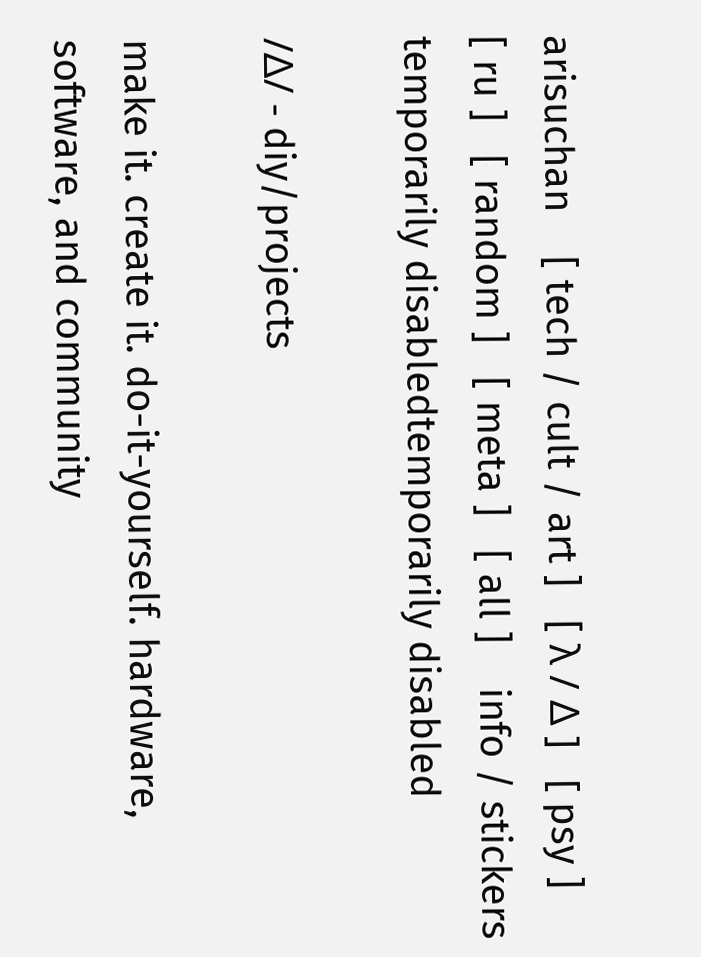arisuchan    [ tech / cult / art ]   [ λ / Δ ]   [ psy ]   [ ru ]   [ random ]   [ meta ]   [ all ]    info / stickers     temporarily disabledtemporarily disabled

/Δ/ - diy/projects

make it. create it. do-it-yourself. hardware, software, and community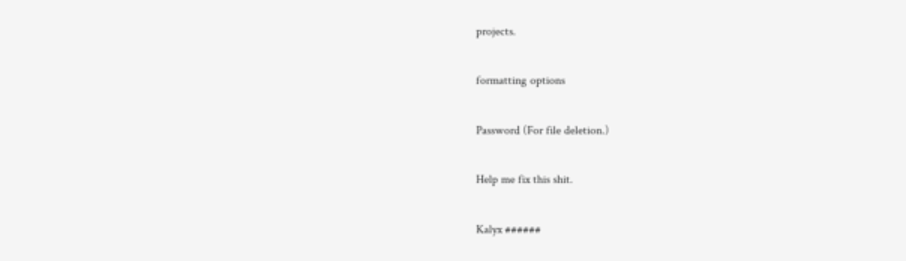projects.

formatting options

Password (For file deletion.)

Help me fix this shit.

Kalyx ######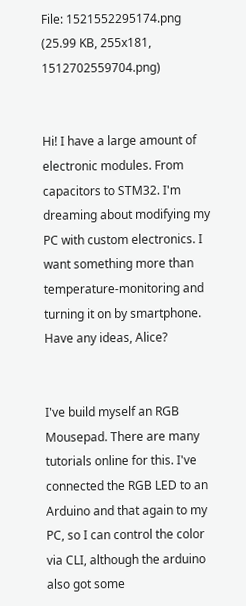File: 1521552295174.png (25.99 KB, 255x181, 1512702559704.png)


Hi! I have a large amount of electronic modules. From capacitors to STM32. I'm dreaming about modifying my PC with custom electronics. I want something more than temperature-monitoring and turning it on by smartphone. Have any ideas, Alice?


I've build myself an RGB Mousepad. There are many tutorials online for this. I've connected the RGB LED to an Arduino and that again to my PC, so I can control the color via CLI, although the arduino also got some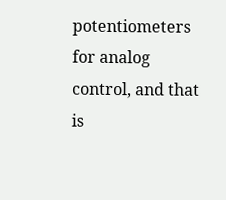potentiometers for analog control, and that is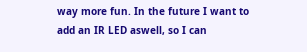way more fun. In the future I want to add an IR LED aswell, so I can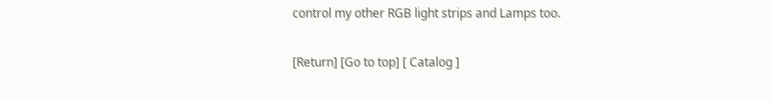control my other RGB light strips and Lamps too.

[Return] [Go to top] [ Catalog ]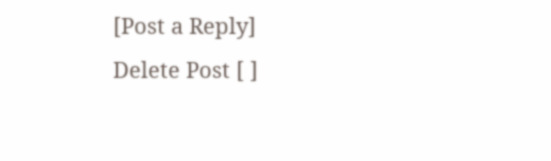[Post a Reply]
Delete Post [ ]